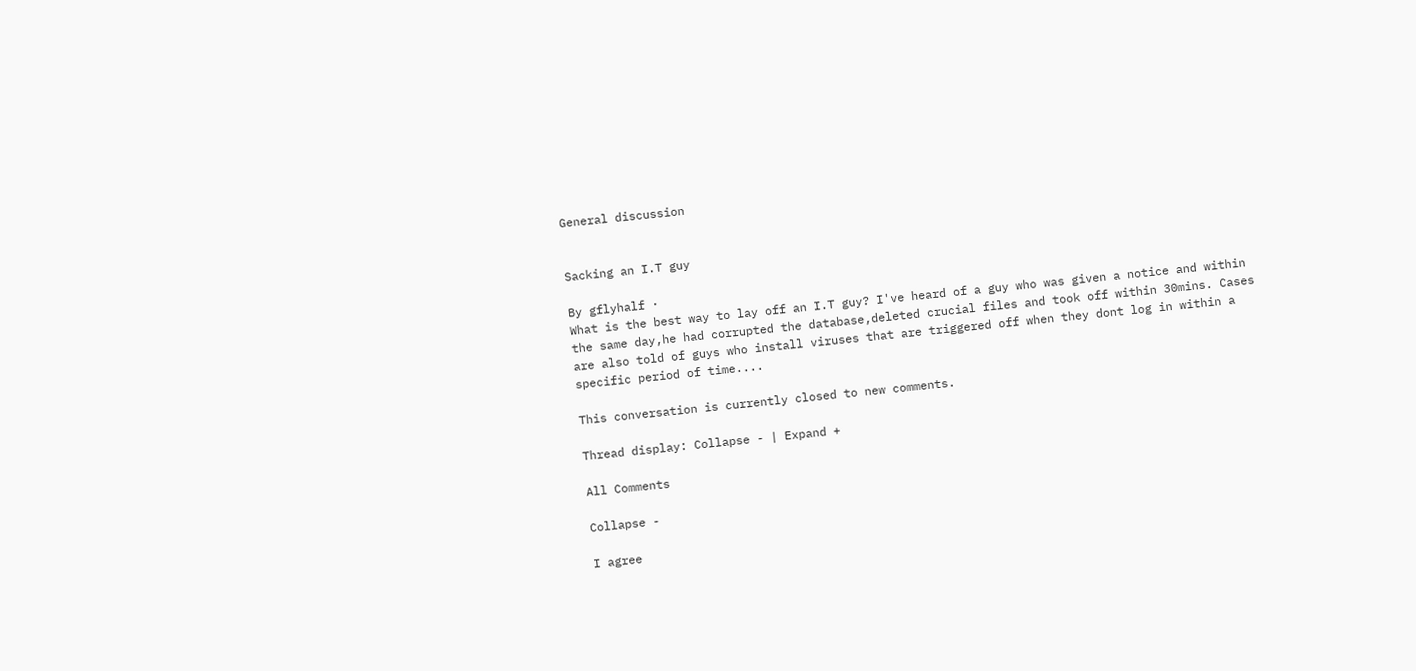General discussion


Sacking an I.T guy

By gflyhalf ·
What is the best way to lay off an I.T guy? I've heard of a guy who was given a notice and within the same day,he had corrupted the database,deleted crucial files and took off within 30mins. Cases are also told of guys who install viruses that are triggered off when they dont log in within a specific period of time....

This conversation is currently closed to new comments.

Thread display: Collapse - | Expand +

All Comments

Collapse -

I agree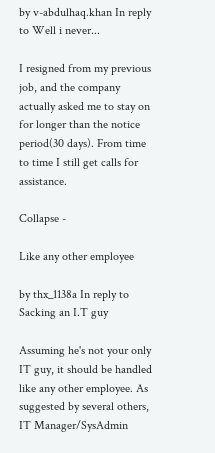by v-abdulhaq.khan In reply to Well i never...

I resigned from my previous job, and the company actually asked me to stay on for longer than the notice period(30 days). From time to time I still get calls for assistance.

Collapse -

Like any other employee

by thx_1138a In reply to Sacking an I.T guy

Assuming he's not your only IT guy, it should be handled like any other employee. As suggested by several others, IT Manager/SysAdmin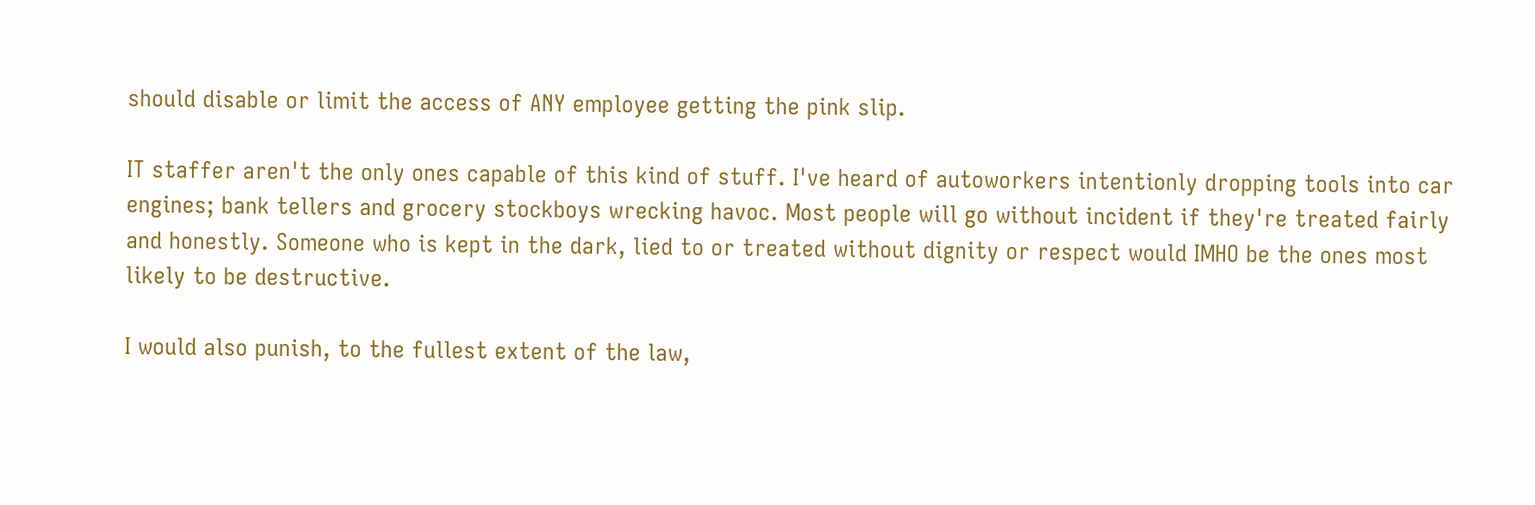should disable or limit the access of ANY employee getting the pink slip.

IT staffer aren't the only ones capable of this kind of stuff. I've heard of autoworkers intentionly dropping tools into car engines; bank tellers and grocery stockboys wrecking havoc. Most people will go without incident if they're treated fairly and honestly. Someone who is kept in the dark, lied to or treated without dignity or respect would IMHO be the ones most likely to be destructive.

I would also punish, to the fullest extent of the law,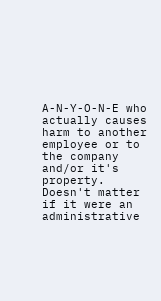A-N-Y-O-N-E who actually causes harm to another employee or to the company and/or it's property. Doesn't matter if it were an administrative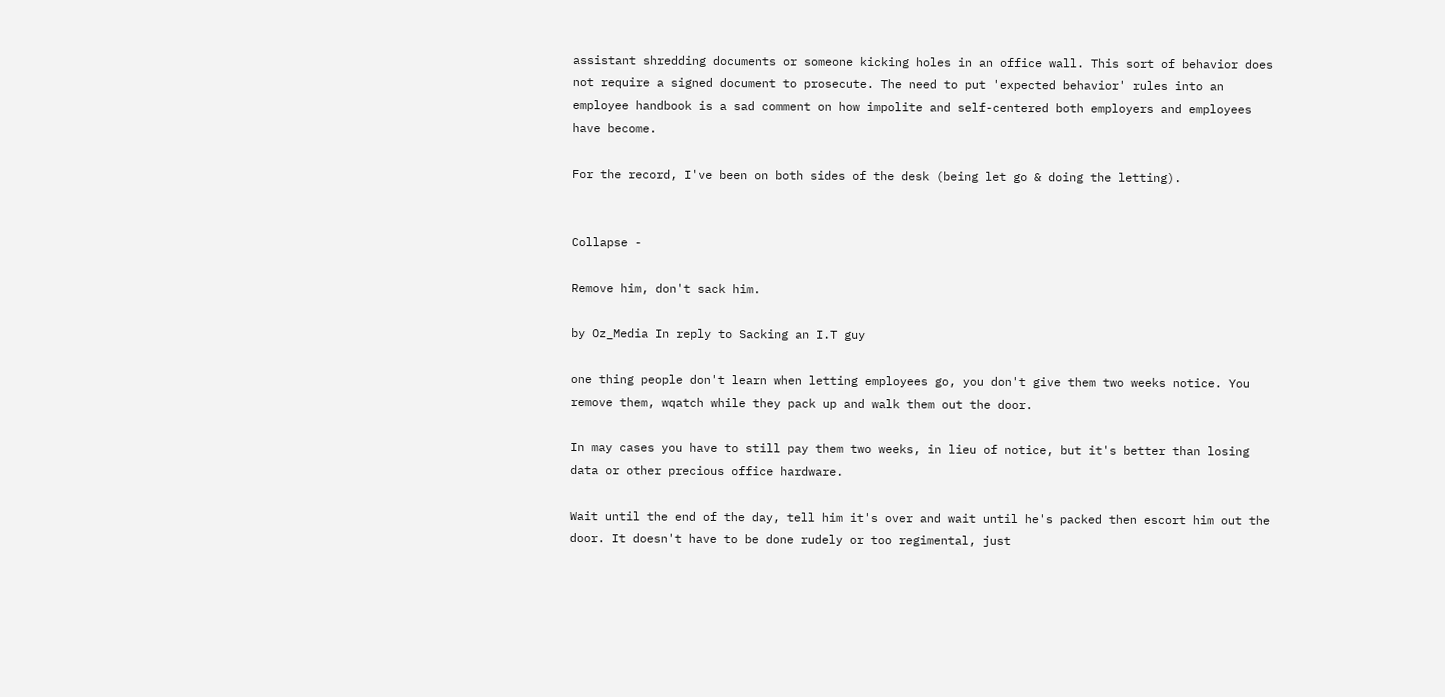assistant shredding documents or someone kicking holes in an office wall. This sort of behavior does not require a signed document to prosecute. The need to put 'expected behavior' rules into an employee handbook is a sad comment on how impolite and self-centered both employers and employees have become.

For the record, I've been on both sides of the desk (being let go & doing the letting).


Collapse -

Remove him, don't sack him.

by Oz_Media In reply to Sacking an I.T guy

one thing people don't learn when letting employees go, you don't give them two weeks notice. You remove them, wqatch while they pack up and walk them out the door.

In may cases you have to still pay them two weeks, in lieu of notice, but it's better than losing data or other precious office hardware.

Wait until the end of the day, tell him it's over and wait until he's packed then escort him out the door. It doesn't have to be done rudely or too regimental, just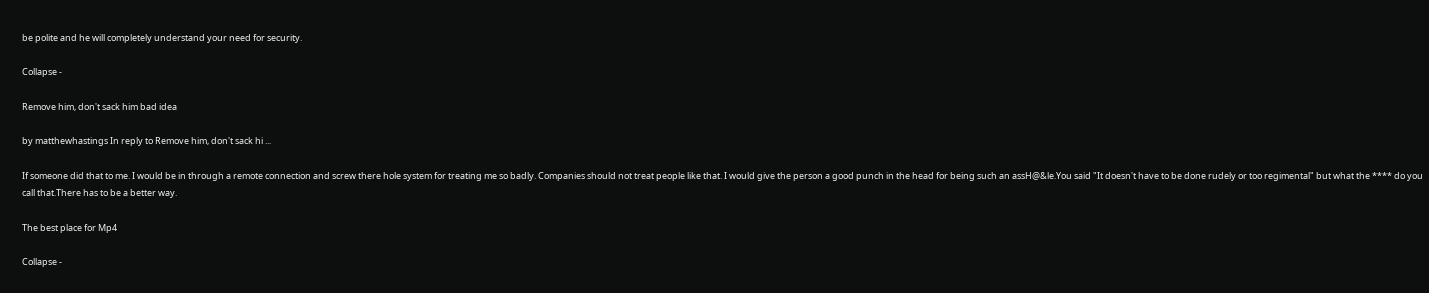be polite and he will completely understand your need for security.

Collapse -

Remove him, don't sack him bad idea

by matthewhastings In reply to Remove him, don't sack hi ...

If someone did that to me. I would be in through a remote connection and screw there hole system for treating me so badly. Companies should not treat people like that. I would give the person a good punch in the head for being such an assH@&le.You said "It doesn't have to be done rudely or too regimental" but what the **** do you call that.There has to be a better way.

The best place for Mp4

Collapse -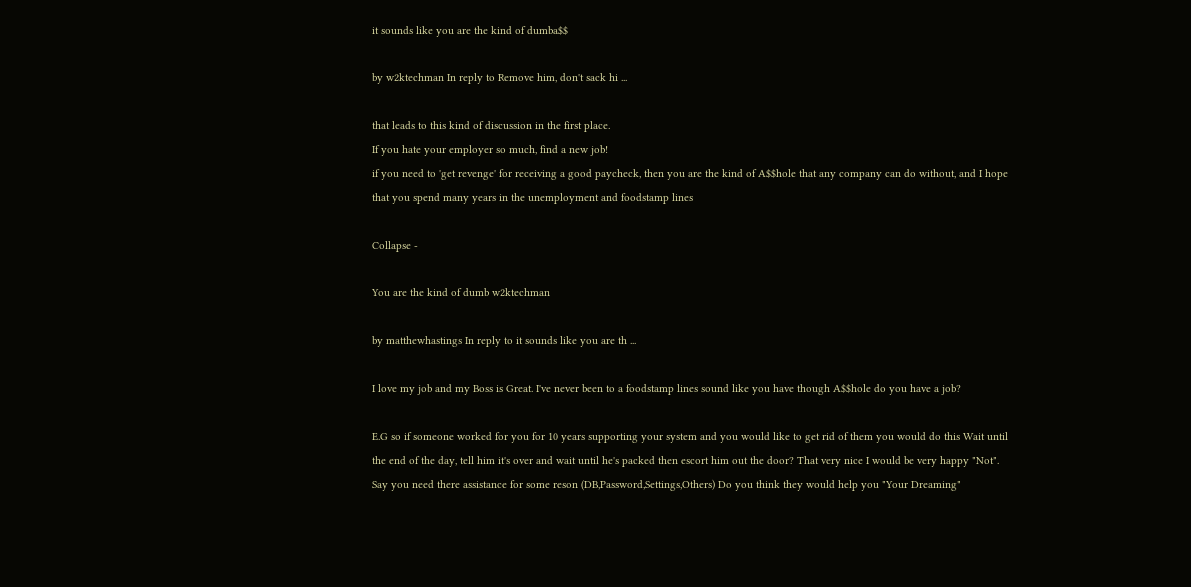it sounds like you are the kind of dumba$$

by w2ktechman In reply to Remove him, don't sack hi ...

that leads to this kind of discussion in the first place.
If you hate your employer so much, find a new job!
if you need to 'get revenge' for receiving a good paycheck, then you are the kind of A$$hole that any company can do without, and I hope that you spend many years in the unemployment and foodstamp lines

Collapse -

You are the kind of dumb w2ktechman

by matthewhastings In reply to it sounds like you are th ...

I love my job and my Boss is Great. I've never been to a foodstamp lines sound like you have though A$$hole do you have a job?

E.G so if someone worked for you for 10 years supporting your system and you would like to get rid of them you would do this Wait until the end of the day, tell him it's over and wait until he's packed then escort him out the door? That very nice I would be very happy "Not". Say you need there assistance for some reson (DB,Password,Settings,Others) Do you think they would help you "Your Dreaming"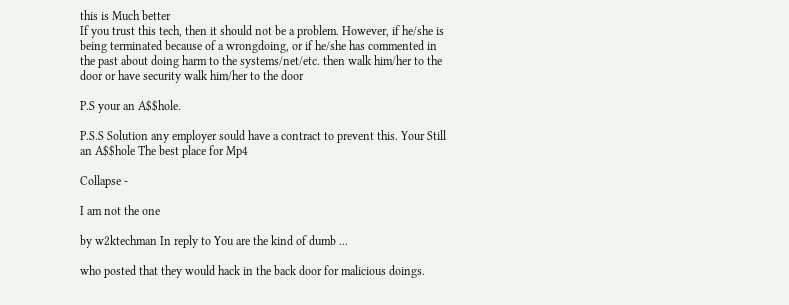this is Much better
If you trust this tech, then it should not be a problem. However, if he/she is being terminated because of a wrongdoing, or if he/she has commented in the past about doing harm to the systems/net/etc. then walk him/her to the door or have security walk him/her to the door

P.S your an A$$hole.

P.S.S Solution any employer sould have a contract to prevent this. Your Still an A$$hole The best place for Mp4

Collapse -

I am not the one

by w2ktechman In reply to You are the kind of dumb ...

who posted that they would hack in the back door for malicious doings.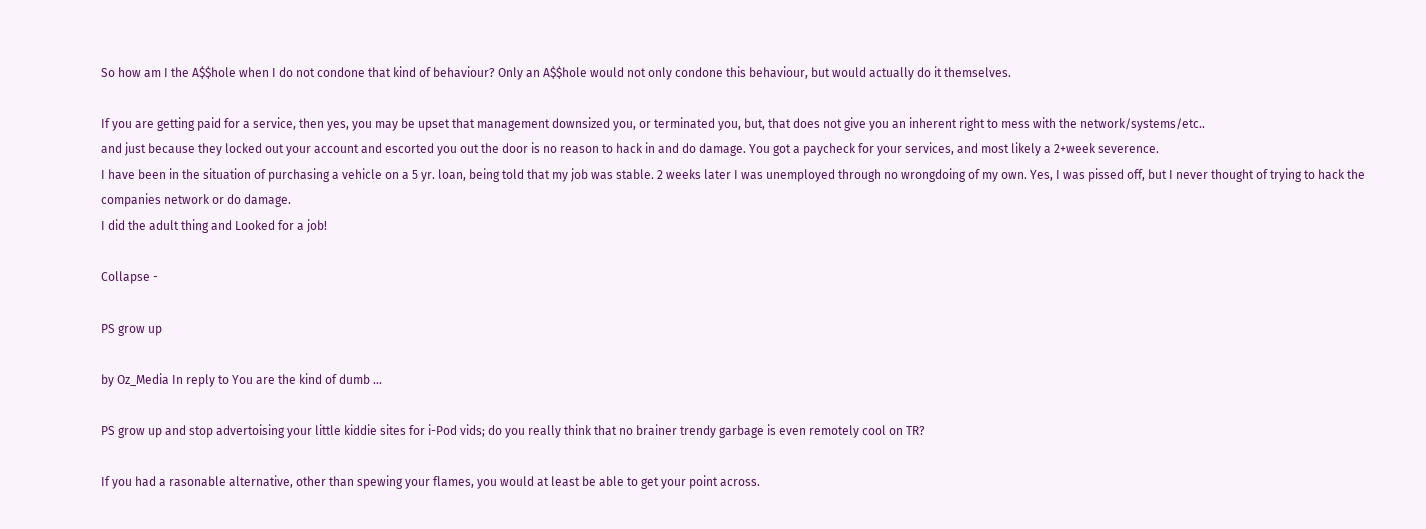So how am I the A$$hole when I do not condone that kind of behaviour? Only an A$$hole would not only condone this behaviour, but would actually do it themselves.

If you are getting paid for a service, then yes, you may be upset that management downsized you, or terminated you, but, that does not give you an inherent right to mess with the network/systems/etc..
and just because they locked out your account and escorted you out the door is no reason to hack in and do damage. You got a paycheck for your services, and most likely a 2+week severence.
I have been in the situation of purchasing a vehicle on a 5 yr. loan, being told that my job was stable. 2 weeks later I was unemployed through no wrongdoing of my own. Yes, I was pissed off, but I never thought of trying to hack the companies network or do damage.
I did the adult thing and Looked for a job!

Collapse -

PS grow up

by Oz_Media In reply to You are the kind of dumb ...

PS grow up and stop advertoising your little kiddie sites for i-Pod vids; do you really think that no brainer trendy garbage is even remotely cool on TR?

If you had a rasonable alternative, other than spewing your flames, you would at least be able to get your point across.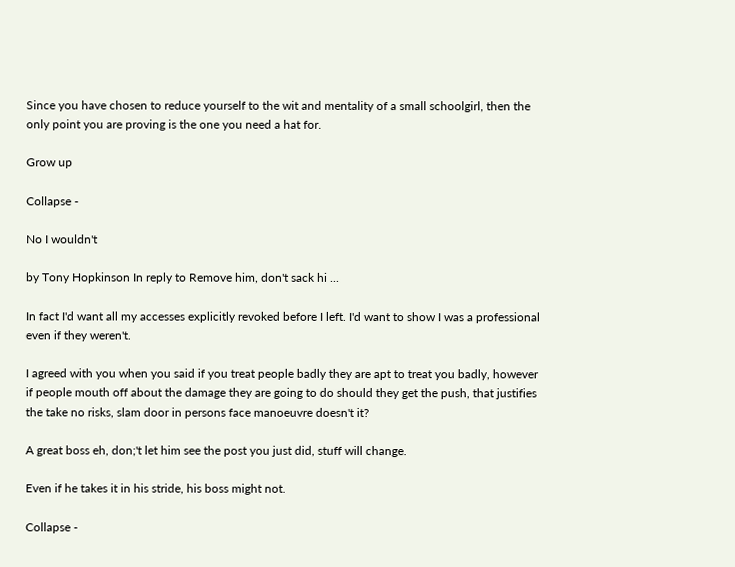Since you have chosen to reduce yourself to the wit and mentality of a small schoolgirl, then the only point you are proving is the one you need a hat for.

Grow up

Collapse -

No I wouldn't

by Tony Hopkinson In reply to Remove him, don't sack hi ...

In fact I'd want all my accesses explicitly revoked before I left. I'd want to show I was a professional even if they weren't.

I agreed with you when you said if you treat people badly they are apt to treat you badly, however if people mouth off about the damage they are going to do should they get the push, that justifies the take no risks, slam door in persons face manoeuvre doesn't it?

A great boss eh, don;'t let him see the post you just did, stuff will change.

Even if he takes it in his stride, his boss might not.

Collapse -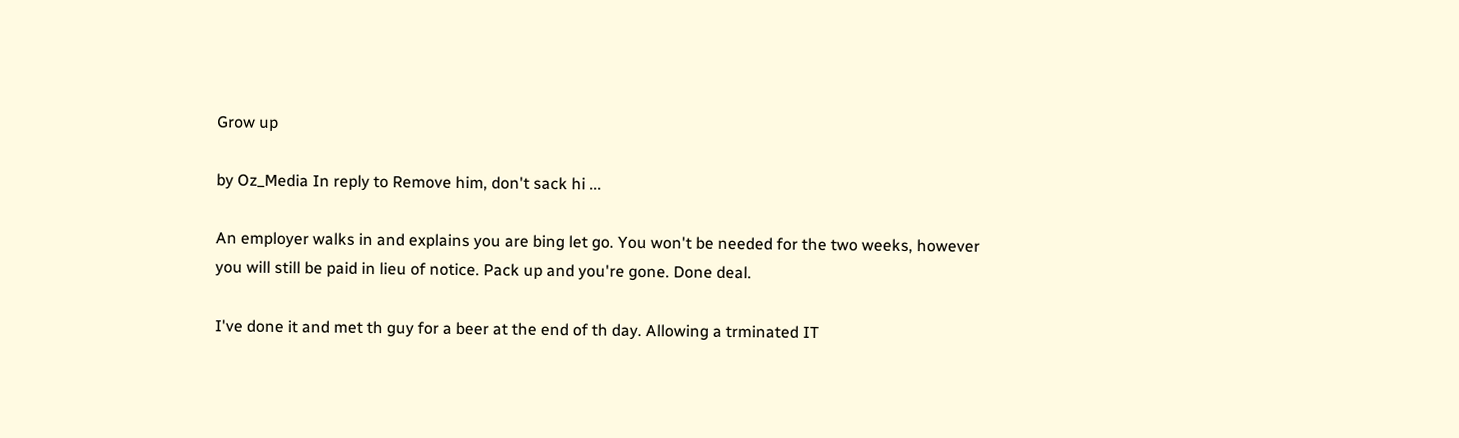Grow up

by Oz_Media In reply to Remove him, don't sack hi ...

An employer walks in and explains you are bing let go. You won't be needed for the two weeks, however you will still be paid in lieu of notice. Pack up and you're gone. Done deal.

I've done it and met th guy for a beer at the end of th day. Allowing a trminated IT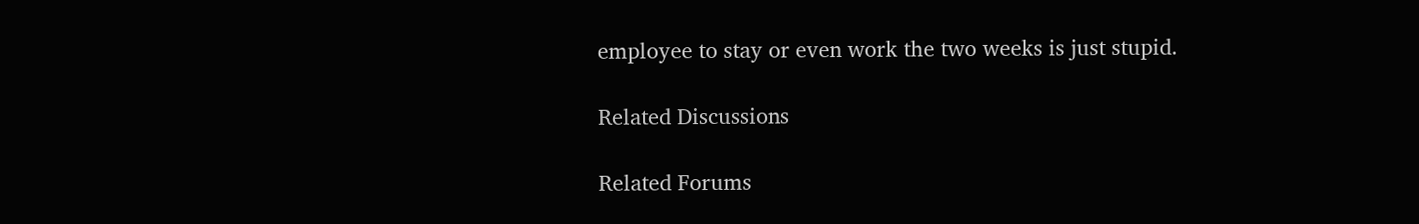employee to stay or even work the two weeks is just stupid.

Related Discussions

Related Forums